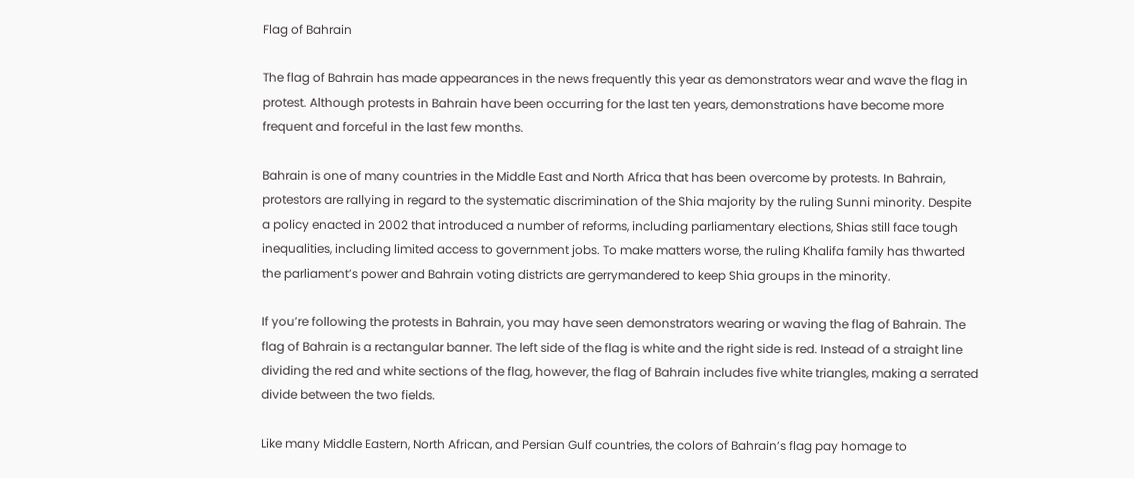Flag of Bahrain

The flag of Bahrain has made appearances in the news frequently this year as demonstrators wear and wave the flag in protest. Although protests in Bahrain have been occurring for the last ten years, demonstrations have become more frequent and forceful in the last few months.

Bahrain is one of many countries in the Middle East and North Africa that has been overcome by protests. In Bahrain, protestors are rallying in regard to the systematic discrimination of the Shia majority by the ruling Sunni minority. Despite a policy enacted in 2002 that introduced a number of reforms, including parliamentary elections, Shias still face tough inequalities, including limited access to government jobs. To make matters worse, the ruling Khalifa family has thwarted the parliament’s power and Bahrain voting districts are gerrymandered to keep Shia groups in the minority.

If you’re following the protests in Bahrain, you may have seen demonstrators wearing or waving the flag of Bahrain. The flag of Bahrain is a rectangular banner. The left side of the flag is white and the right side is red. Instead of a straight line dividing the red and white sections of the flag, however, the flag of Bahrain includes five white triangles, making a serrated divide between the two fields.

Like many Middle Eastern, North African, and Persian Gulf countries, the colors of Bahrain’s flag pay homage to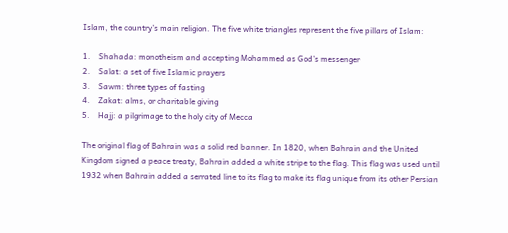Islam, the country’s main religion. The five white triangles represent the five pillars of Islam:

1.    Shahada: monotheism and accepting Mohammed as God’s messenger
2.    Salat: a set of five Islamic prayers
3.    Sawm: three types of fasting
4.    Zakat: alms, or charitable giving
5.    Hajj: a pilgrimage to the holy city of Mecca

The original flag of Bahrain was a solid red banner. In 1820, when Bahrain and the United Kingdom signed a peace treaty, Bahrain added a white stripe to the flag. This flag was used until 1932 when Bahrain added a serrated line to its flag to make its flag unique from its other Persian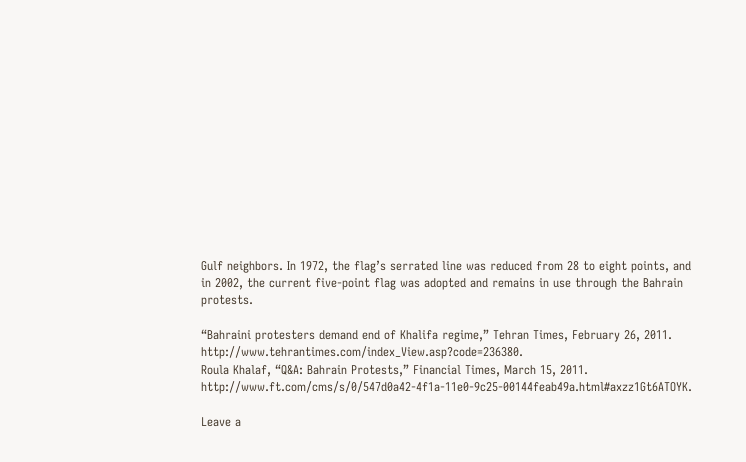Gulf neighbors. In 1972, the flag’s serrated line was reduced from 28 to eight points, and in 2002, the current five-point flag was adopted and remains in use through the Bahrain protests.

“Bahraini protesters demand end of Khalifa regime,” Tehran Times, February 26, 2011. http://www.tehrantimes.com/index_View.asp?code=236380.
Roula Khalaf, “Q&A: Bahrain Protests,” Financial Times, March 15, 2011. http://www.ft.com/cms/s/0/547d0a42-4f1a-11e0-9c25-00144feab49a.html#axzz1Gt6ATOYK.

Leave a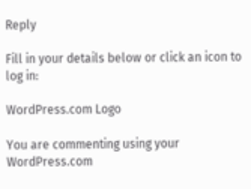Reply

Fill in your details below or click an icon to log in:

WordPress.com Logo

You are commenting using your WordPress.com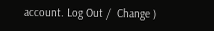account. Log Out /  Change )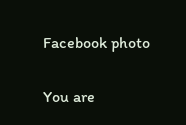Facebook photo

You are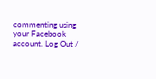commenting using your Facebook account. Log Out /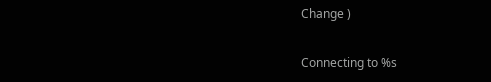Change )

Connecting to %s